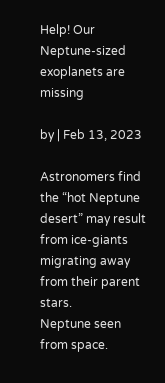Help! Our Neptune-sized exoplanets are missing

by | Feb 13, 2023

Astronomers find the “hot Neptune desert” may result from ice-giants migrating away from their parent stars.
Neptune seen from space.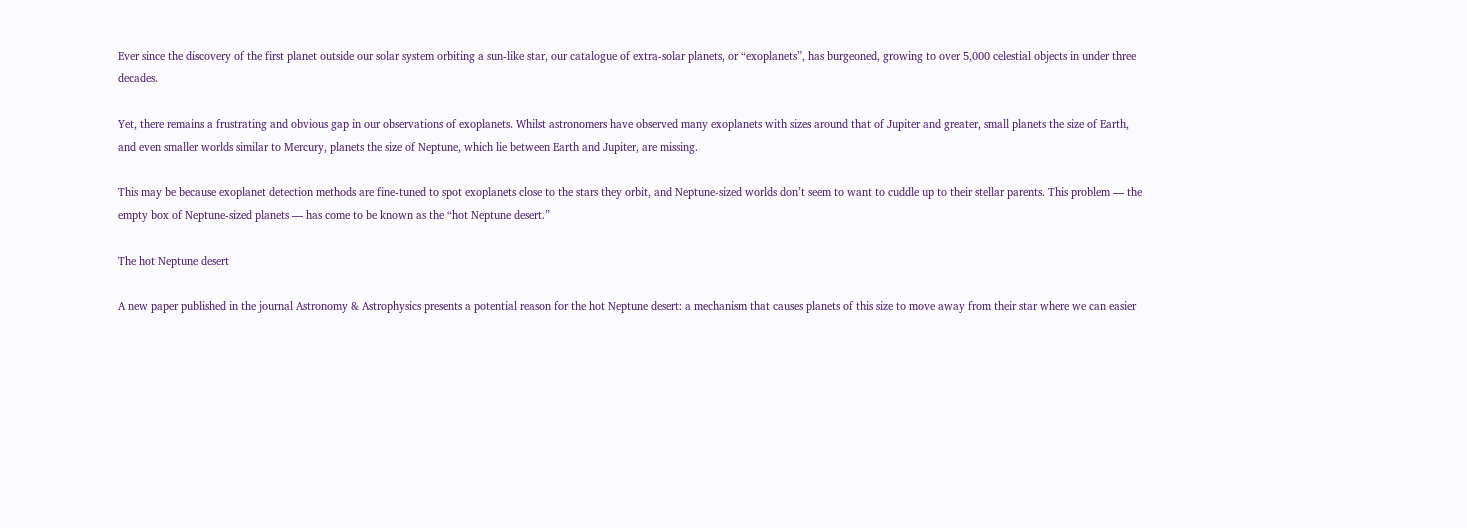Ever since the discovery of the first planet outside our solar system orbiting a sun-like star, our catalogue of extra-solar planets, or “exoplanets”, has burgeoned, growing to over 5,000 celestial objects in under three decades.

Yet, there remains a frustrating and obvious gap in our observations of exoplanets. Whilst astronomers have observed many exoplanets with sizes around that of Jupiter and greater, small planets the size of Earth, and even smaller worlds similar to Mercury, planets the size of Neptune, which lie between Earth and Jupiter, are missing.

This may be because exoplanet detection methods are fine-tuned to spot exoplanets close to the stars they orbit, and Neptune-sized worlds don’t seem to want to cuddle up to their stellar parents. This problem — the empty box of Neptune-sized planets — has come to be known as the “hot Neptune desert.”

The hot Neptune desert

A new paper published in the journal Astronomy & Astrophysics presents a potential reason for the hot Neptune desert: a mechanism that causes planets of this size to move away from their star where we can easier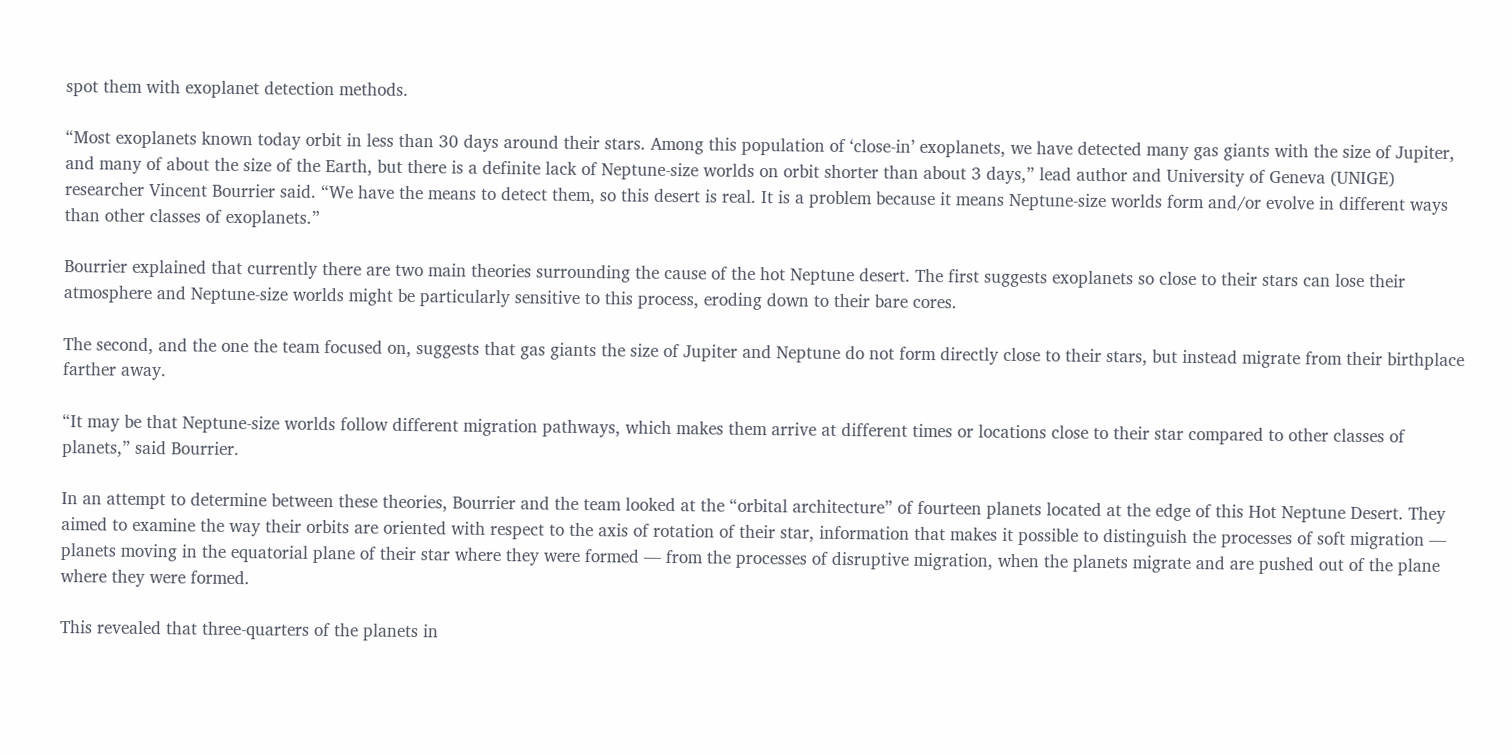spot them with exoplanet detection methods.

“Most exoplanets known today orbit in less than 30 days around their stars. Among this population of ‘close-in’ exoplanets, we have detected many gas giants with the size of Jupiter, and many of about the size of the Earth, but there is a definite lack of Neptune-size worlds on orbit shorter than about 3 days,” lead author and University of Geneva (UNIGE) researcher Vincent Bourrier said. “We have the means to detect them, so this desert is real. It is a problem because it means Neptune-size worlds form and/or evolve in different ways than other classes of exoplanets.”

Bourrier explained that currently there are two main theories surrounding the cause of the hot Neptune desert. The first suggests exoplanets so close to their stars can lose their atmosphere and Neptune-size worlds might be particularly sensitive to this process, eroding down to their bare cores.

The second, and the one the team focused on, suggests that gas giants the size of Jupiter and Neptune do not form directly close to their stars, but instead migrate from their birthplace farther away.

“It may be that Neptune-size worlds follow different migration pathways, which makes them arrive at different times or locations close to their star compared to other classes of planets,” said Bourrier.

In an attempt to determine between these theories, Bourrier and the team looked at the “orbital architecture” of fourteen planets located at the edge of this Hot Neptune Desert. They aimed to examine the way their orbits are oriented with respect to the axis of rotation of their star, information that makes it possible to distinguish the processes of soft migration — planets moving in the equatorial plane of their star where they were formed — from the processes of disruptive migration, when the planets migrate and are pushed out of the plane where they were formed.

This revealed that three-quarters of the planets in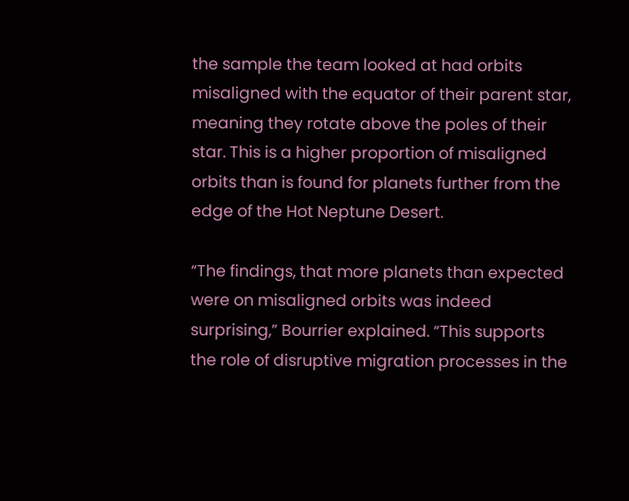the sample the team looked at had orbits misaligned with the equator of their parent star, meaning they rotate above the poles of their star. This is a higher proportion of misaligned orbits than is found for planets further from the edge of the Hot Neptune Desert.

“The findings, that more planets than expected were on misaligned orbits was indeed surprising,” Bourrier explained. “This supports the role of disruptive migration processes in the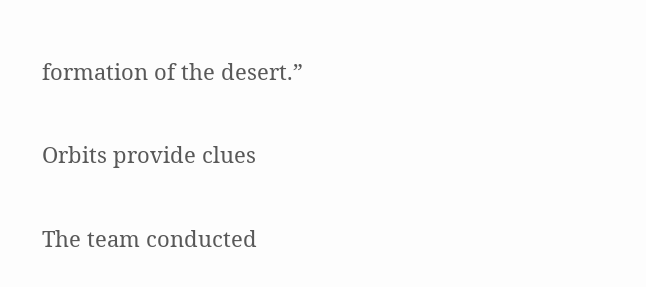formation of the desert.”

Orbits provide clues

The team conducted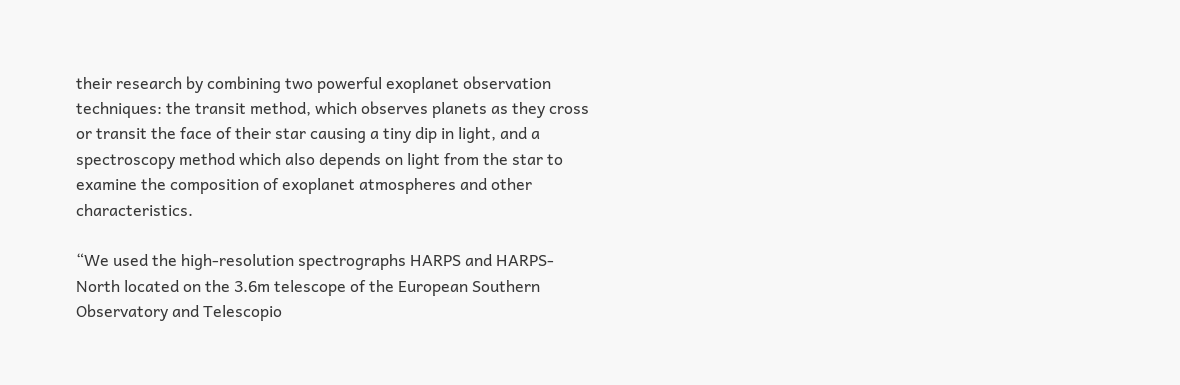their research by combining two powerful exoplanet observation techniques: the transit method, which observes planets as they cross or transit the face of their star causing a tiny dip in light, and a spectroscopy method which also depends on light from the star to examine the composition of exoplanet atmospheres and other characteristics.

“We used the high-resolution spectrographs HARPS and HARPS-North located on the 3.6m telescope of the European Southern Observatory and Telescopio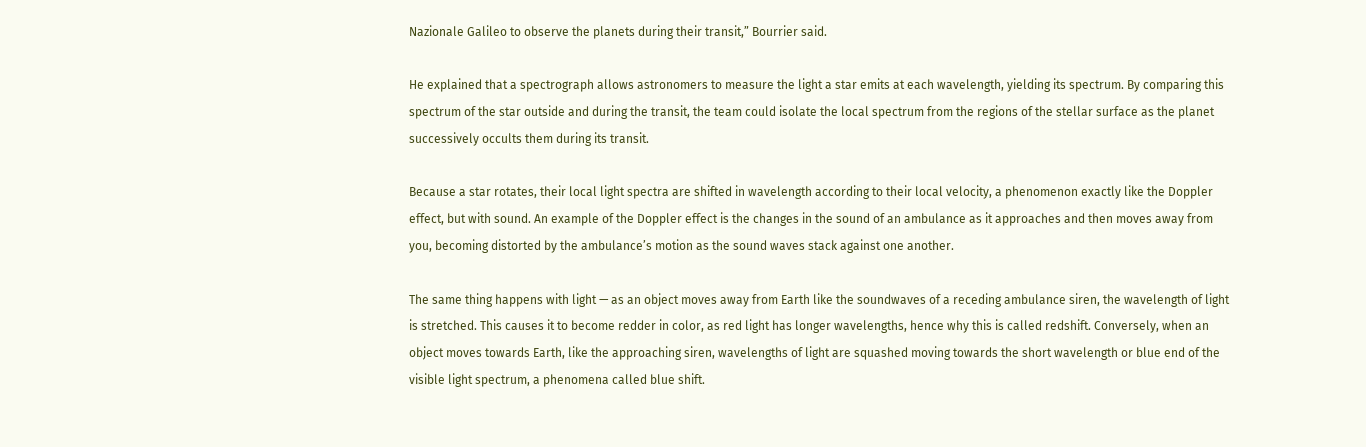Nazionale Galileo to observe the planets during their transit,” Bourrier said.

He explained that a spectrograph allows astronomers to measure the light a star emits at each wavelength, yielding its spectrum. By comparing this spectrum of the star outside and during the transit, the team could isolate the local spectrum from the regions of the stellar surface as the planet successively occults them during its transit.

Because a star rotates, their local light spectra are shifted in wavelength according to their local velocity, a phenomenon exactly like the Doppler effect, but with sound. An example of the Doppler effect is the changes in the sound of an ambulance as it approaches and then moves away from you, becoming distorted by the ambulance’s motion as the sound waves stack against one another.

The same thing happens with light — as an object moves away from Earth like the soundwaves of a receding ambulance siren, the wavelength of light is stretched. This causes it to become redder in color, as red light has longer wavelengths, hence why this is called redshift. Conversely, when an object moves towards Earth, like the approaching siren, wavelengths of light are squashed moving towards the short wavelength or blue end of the visible light spectrum, a phenomena called blue shift.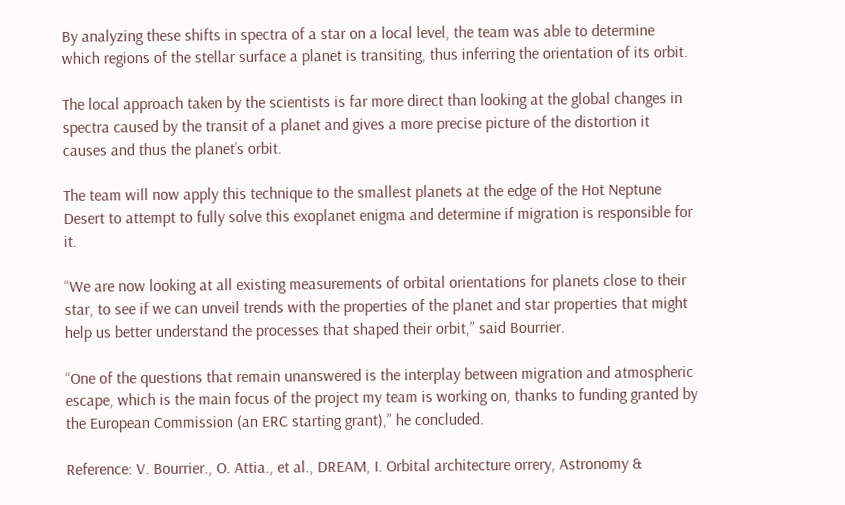By analyzing these shifts in spectra of a star on a local level, the team was able to determine which regions of the stellar surface a planet is transiting, thus inferring the orientation of its orbit.

The local approach taken by the scientists is far more direct than looking at the global changes in spectra caused by the transit of a planet and gives a more precise picture of the distortion it causes and thus the planet’s orbit.

The team will now apply this technique to the smallest planets at the edge of the Hot Neptune Desert to attempt to fully solve this exoplanet enigma and determine if migration is responsible for it.

“We are now looking at all existing measurements of orbital orientations for planets close to their star, to see if we can unveil trends with the properties of the planet and star properties that might help us better understand the processes that shaped their orbit,” said Bourrier.

“One of the questions that remain unanswered is the interplay between migration and atmospheric escape, which is the main focus of the project my team is working on, thanks to funding granted by the European Commission (an ERC starting grant),” he concluded.

Reference: V. Bourrier., O. Attia., et al., DREAM, I. Orbital architecture orrery, Astronomy &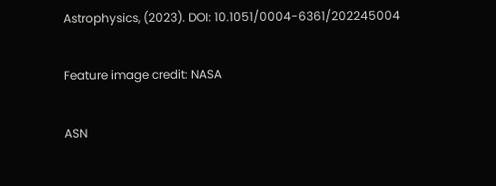Astrophysics, (2023). DOI: 10.1051/0004-6361/202245004

Feature image credit: NASA

ASN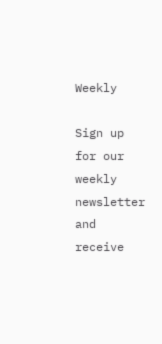Weekly

Sign up for our weekly newsletter and receive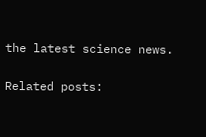the latest science news.

Related posts: